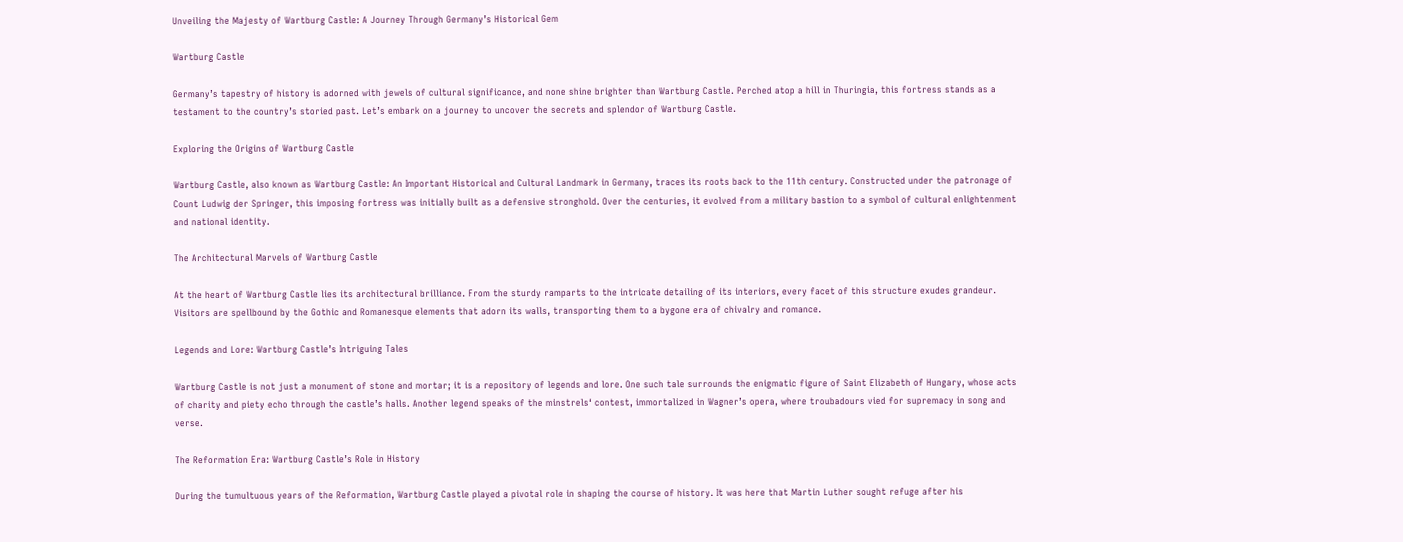Unveiling the Majesty of Wartburg Castle: A Journey Through Germany’s Historical Gem

Wartburg Castle

Germany’s tapestry of history is adorned with jewels of cultural significance, and none shine brighter than Wartburg Castle. Perched atop a hill in Thuringia, this fortress stands as a testament to the country’s storied past. Let’s embark on a journey to uncover the secrets and splendor of Wartburg Castle.

Exploring the Origins of Wartburg Castle

Wartburg Castle, also known as Wartburg Castle: An Important Historical and Cultural Landmark in Germany, traces its roots back to the 11th century. Constructed under the patronage of Count Ludwig der Springer, this imposing fortress was initially built as a defensive stronghold. Over the centuries, it evolved from a military bastion to a symbol of cultural enlightenment and national identity.

The Architectural Marvels of Wartburg Castle

At the heart of Wartburg Castle lies its architectural brilliance. From the sturdy ramparts to the intricate detailing of its interiors, every facet of this structure exudes grandeur. Visitors are spellbound by the Gothic and Romanesque elements that adorn its walls, transporting them to a bygone era of chivalry and romance.

Legends and Lore: Wartburg Castle’s Intriguing Tales

Wartburg Castle is not just a monument of stone and mortar; it is a repository of legends and lore. One such tale surrounds the enigmatic figure of Saint Elizabeth of Hungary, whose acts of charity and piety echo through the castle’s halls. Another legend speaks of the minstrels‘ contest, immortalized in Wagner’s opera, where troubadours vied for supremacy in song and verse.

The Reformation Era: Wartburg Castle’s Role in History

During the tumultuous years of the Reformation, Wartburg Castle played a pivotal role in shaping the course of history. It was here that Martin Luther sought refuge after his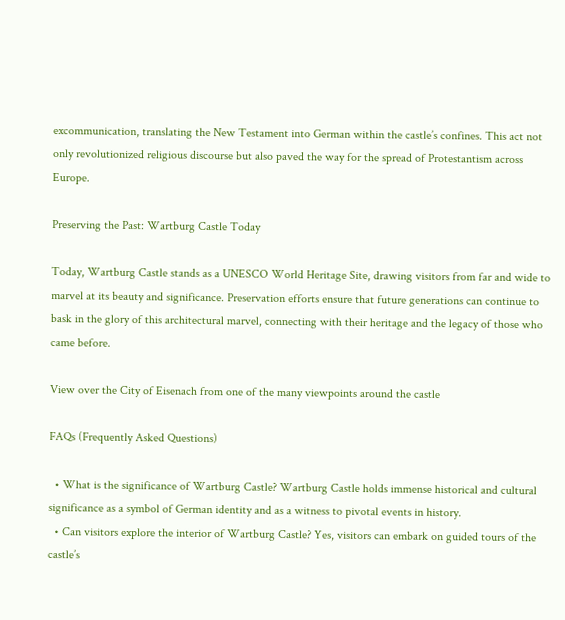excommunication, translating the New Testament into German within the castle’s confines. This act not only revolutionized religious discourse but also paved the way for the spread of Protestantism across Europe.

Preserving the Past: Wartburg Castle Today

Today, Wartburg Castle stands as a UNESCO World Heritage Site, drawing visitors from far and wide to marvel at its beauty and significance. Preservation efforts ensure that future generations can continue to bask in the glory of this architectural marvel, connecting with their heritage and the legacy of those who came before.

View over the City of Eisenach from one of the many viewpoints around the castle

FAQs (Frequently Asked Questions)

  • What is the significance of Wartburg Castle? Wartburg Castle holds immense historical and cultural significance as a symbol of German identity and as a witness to pivotal events in history.
  • Can visitors explore the interior of Wartburg Castle? Yes, visitors can embark on guided tours of the castle’s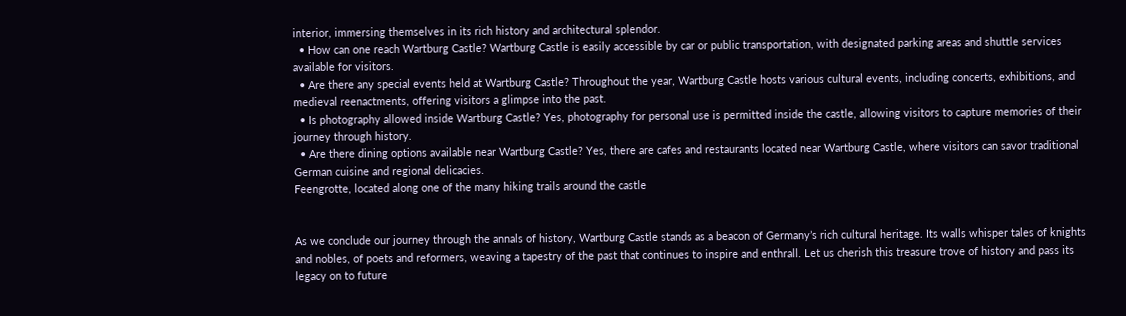interior, immersing themselves in its rich history and architectural splendor.
  • How can one reach Wartburg Castle? Wartburg Castle is easily accessible by car or public transportation, with designated parking areas and shuttle services available for visitors.
  • Are there any special events held at Wartburg Castle? Throughout the year, Wartburg Castle hosts various cultural events, including concerts, exhibitions, and medieval reenactments, offering visitors a glimpse into the past.
  • Is photography allowed inside Wartburg Castle? Yes, photography for personal use is permitted inside the castle, allowing visitors to capture memories of their journey through history.
  • Are there dining options available near Wartburg Castle? Yes, there are cafes and restaurants located near Wartburg Castle, where visitors can savor traditional German cuisine and regional delicacies.
Feengrotte, located along one of the many hiking trails around the castle


As we conclude our journey through the annals of history, Wartburg Castle stands as a beacon of Germany’s rich cultural heritage. Its walls whisper tales of knights and nobles, of poets and reformers, weaving a tapestry of the past that continues to inspire and enthrall. Let us cherish this treasure trove of history and pass its legacy on to future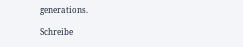generations.

Schreibe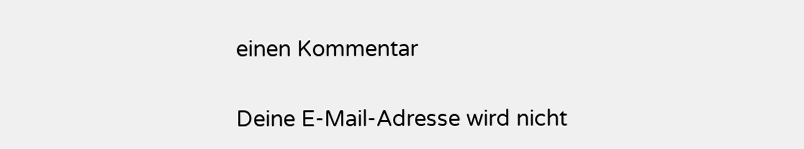einen Kommentar

Deine E-Mail-Adresse wird nicht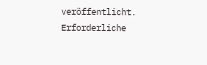veröffentlicht. Erforderliche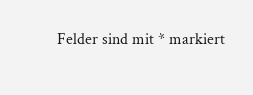Felder sind mit * markiert